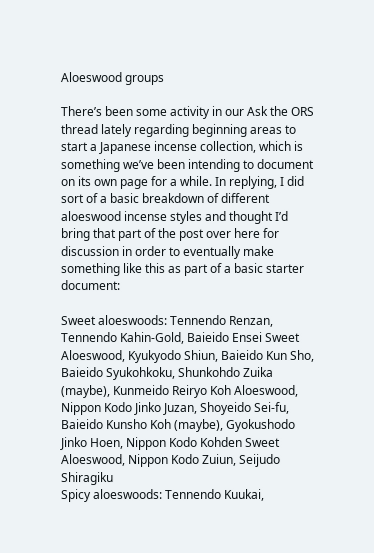Aloeswood groups

There’s been some activity in our Ask the ORS thread lately regarding beginning areas to start a Japanese incense collection, which is something we’ve been intending to document on its own page for a while. In replying, I did sort of a basic breakdown of different aloeswood incense styles and thought I’d bring that part of the post over here for discussion in order to eventually make something like this as part of a basic starter document:

Sweet aloeswoods: Tennendo Renzan, Tennendo Kahin-Gold, Baieido Ensei Sweet Aloeswood, Kyukyodo Shiun, Baieido Kun Sho, Baieido Syukohkoku, Shunkohdo Zuika (maybe), Kunmeido Reiryo Koh Aloeswood, Nippon Kodo Jinko Juzan, Shoyeido Sei-fu, Baieido Kunsho Koh (maybe), Gyokushodo Jinko Hoen, Nippon Kodo Kohden Sweet Aloeswood, Nippon Kodo Zuiun, Seijudo Shiragiku
Spicy aloeswoods: Tennendo Kuukai,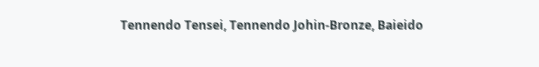Tennendo Tensei, Tennendo Johin-Bronze, Baieido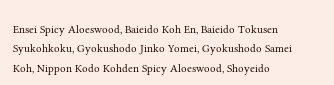Ensei Spicy Aloeswood, Baieido Koh En, Baieido Tokusen Syukohkoku, Gyokushodo Jinko Yomei, Gyokushodo Samei Koh, Nippon Kodo Kohden Spicy Aloeswood, Shoyeido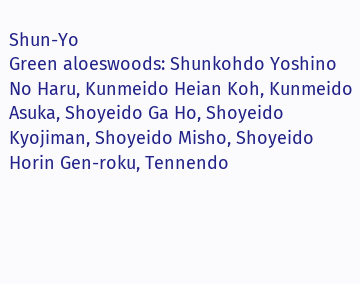Shun-Yo
Green aloeswoods: Shunkohdo Yoshino No Haru, Kunmeido Heian Koh, Kunmeido Asuka, Shoyeido Ga Ho, Shoyeido Kyojiman, Shoyeido Misho, Shoyeido Horin Gen-roku, Tennendo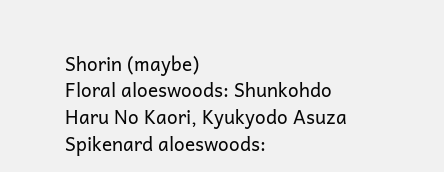Shorin (maybe)
Floral aloeswoods: Shunkohdo Haru No Kaori, Kyukyodo Asuza
Spikenard aloeswoods: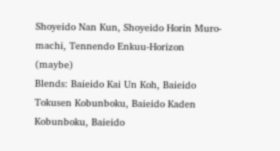Shoyeido Nan Kun, Shoyeido Horin Muro-machi, Tennendo Enkuu-Horizon (maybe)
Blends: Baieido Kai Un Koh, Baieido Tokusen Kobunboku, Baieido Kaden Kobunboku, Baieido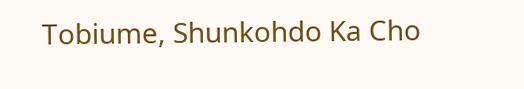Tobiume, Shunkohdo Ka Cho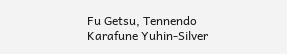Fu Getsu, Tennendo Karafune Yuhin-Silver